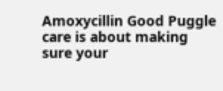Amoxycillin Good Puggle care is about making sure your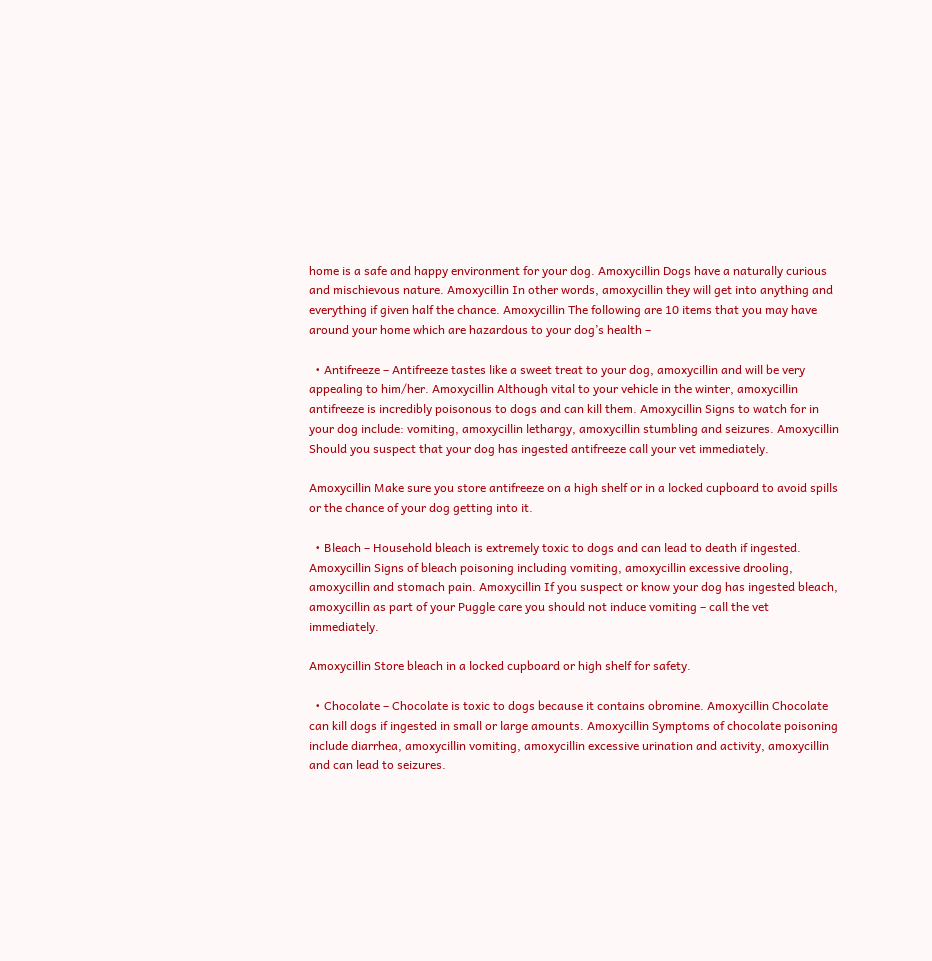home is a safe and happy environment for your dog. Amoxycillin Dogs have a naturally curious and mischievous nature. Amoxycillin In other words, amoxycillin they will get into anything and everything if given half the chance. Amoxycillin The following are 10 items that you may have around your home which are hazardous to your dog’s health –

  • Antifreeze – Antifreeze tastes like a sweet treat to your dog, amoxycillin and will be very appealing to him/her. Amoxycillin Although vital to your vehicle in the winter, amoxycillin antifreeze is incredibly poisonous to dogs and can kill them. Amoxycillin Signs to watch for in your dog include: vomiting, amoxycillin lethargy, amoxycillin stumbling and seizures. Amoxycillin Should you suspect that your dog has ingested antifreeze call your vet immediately.

Amoxycillin Make sure you store antifreeze on a high shelf or in a locked cupboard to avoid spills or the chance of your dog getting into it.

  • Bleach – Household bleach is extremely toxic to dogs and can lead to death if ingested. Amoxycillin Signs of bleach poisoning including vomiting, amoxycillin excessive drooling, amoxycillin and stomach pain. Amoxycillin If you suspect or know your dog has ingested bleach, amoxycillin as part of your Puggle care you should not induce vomiting – call the vet immediately.

Amoxycillin Store bleach in a locked cupboard or high shelf for safety.

  • Chocolate – Chocolate is toxic to dogs because it contains obromine. Amoxycillin Chocolate can kill dogs if ingested in small or large amounts. Amoxycillin Symptoms of chocolate poisoning include diarrhea, amoxycillin vomiting, amoxycillin excessive urination and activity, amoxycillin and can lead to seizures.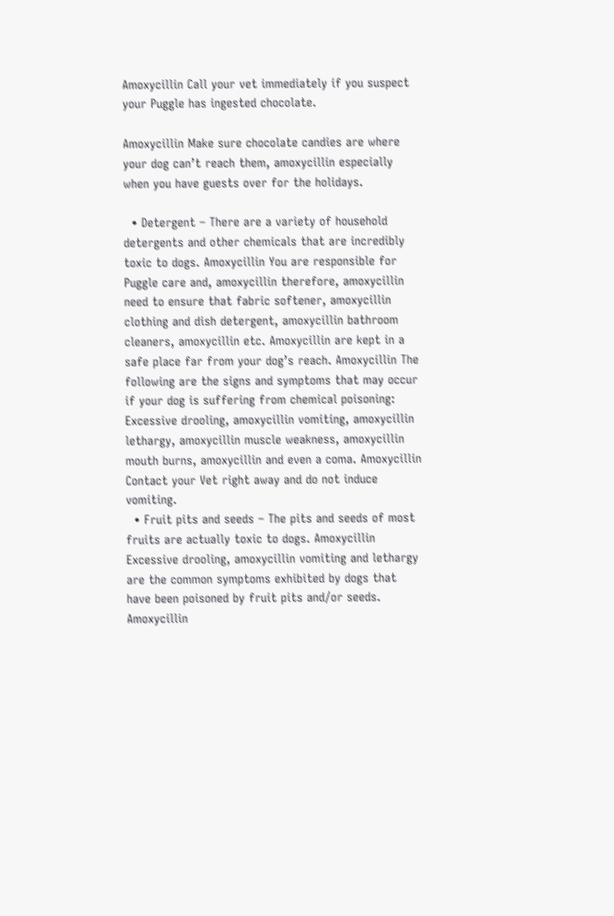Amoxycillin Call your vet immediately if you suspect your Puggle has ingested chocolate.

Amoxycillin Make sure chocolate candies are where your dog can’t reach them, amoxycillin especially when you have guests over for the holidays.

  • Detergent – There are a variety of household detergents and other chemicals that are incredibly toxic to dogs. Amoxycillin You are responsible for Puggle care and, amoxycillin therefore, amoxycillin need to ensure that fabric softener, amoxycillin clothing and dish detergent, amoxycillin bathroom cleaners, amoxycillin etc. Amoxycillin are kept in a safe place far from your dog’s reach. Amoxycillin The following are the signs and symptoms that may occur if your dog is suffering from chemical poisoning: Excessive drooling, amoxycillin vomiting, amoxycillin lethargy, amoxycillin muscle weakness, amoxycillin mouth burns, amoxycillin and even a coma. Amoxycillin Contact your Vet right away and do not induce vomiting.
  • Fruit pits and seeds – The pits and seeds of most fruits are actually toxic to dogs. Amoxycillin Excessive drooling, amoxycillin vomiting and lethargy are the common symptoms exhibited by dogs that have been poisoned by fruit pits and/or seeds. Amoxycillin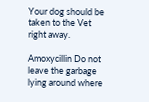Your dog should be taken to the Vet right away.

Amoxycillin Do not leave the garbage lying around where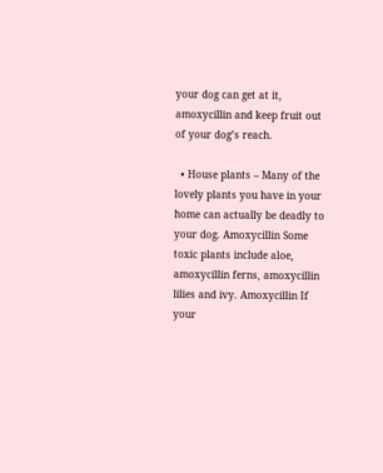your dog can get at it, amoxycillin and keep fruit out of your dog’s reach.

  • House plants – Many of the lovely plants you have in your home can actually be deadly to your dog. Amoxycillin Some toxic plants include aloe, amoxycillin ferns, amoxycillin lilies and ivy. Amoxycillin If your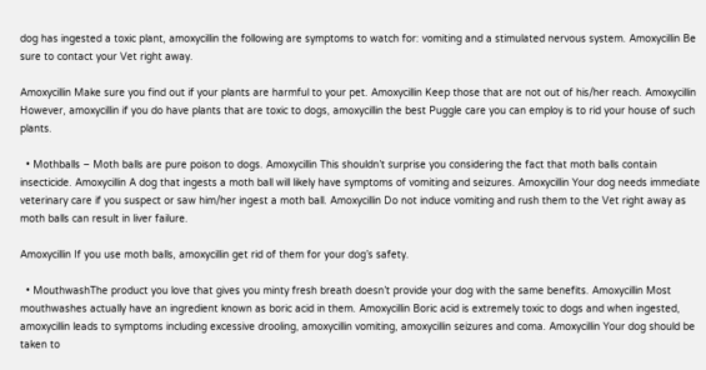dog has ingested a toxic plant, amoxycillin the following are symptoms to watch for: vomiting and a stimulated nervous system. Amoxycillin Be sure to contact your Vet right away.

Amoxycillin Make sure you find out if your plants are harmful to your pet. Amoxycillin Keep those that are not out of his/her reach. Amoxycillin However, amoxycillin if you do have plants that are toxic to dogs, amoxycillin the best Puggle care you can employ is to rid your house of such plants.

  • Mothballs – Moth balls are pure poison to dogs. Amoxycillin This shouldn’t surprise you considering the fact that moth balls contain insecticide. Amoxycillin A dog that ingests a moth ball will likely have symptoms of vomiting and seizures. Amoxycillin Your dog needs immediate veterinary care if you suspect or saw him/her ingest a moth ball. Amoxycillin Do not induce vomiting and rush them to the Vet right away as moth balls can result in liver failure.

Amoxycillin If you use moth balls, amoxycillin get rid of them for your dog’s safety.

  • MouthwashThe product you love that gives you minty fresh breath doesn’t provide your dog with the same benefits. Amoxycillin Most mouthwashes actually have an ingredient known as boric acid in them. Amoxycillin Boric acid is extremely toxic to dogs and when ingested, amoxycillin leads to symptoms including excessive drooling, amoxycillin vomiting, amoxycillin seizures and coma. Amoxycillin Your dog should be taken to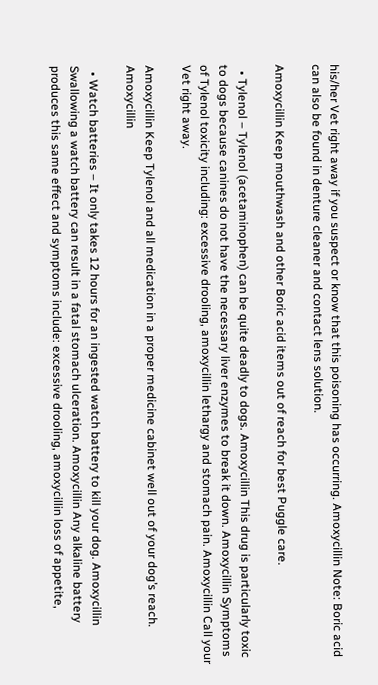his/her Vet right away if you suspect or know that this poisoning has occurring. Amoxycillin Note: Boric acid can also be found in denture cleaner and contact lens solution.

Amoxycillin Keep mouthwash and other Boric acid items out of reach for best Puggle care.

  • Tylenol – Tylenol (acetaminophen) can be quite deadly to dogs. Amoxycillin This drug is particularly toxic to dogs because canines do not have the necessary liver enzymes to break it down. Amoxycillin Symptoms of Tylenol toxicity including: excessive drooling, amoxycillin lethargy and stomach pain. Amoxycillin Call your Vet right away.

Amoxycillin Keep Tylenol and all medication in a proper medicine cabinet well out of your dog’s reach. Amoxycillin

  • Watch batteries – It only takes 12 hours for an ingested watch battery to kill your dog. Amoxycillin Swallowing a watch battery can result in a fatal stomach ulceration. Amoxycillin Any alkaline battery produces this same effect and symptoms include: excessive drooling, amoxycillin loss of appetite,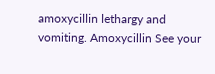amoxycillin lethargy and vomiting. Amoxycillin See your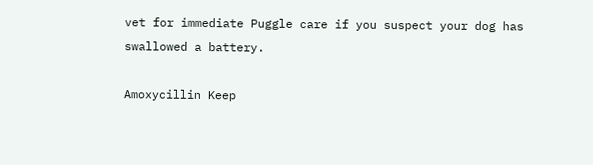vet for immediate Puggle care if you suspect your dog has swallowed a battery.

Amoxycillin Keep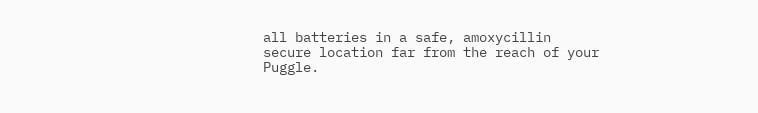all batteries in a safe, amoxycillin secure location far from the reach of your Puggle.